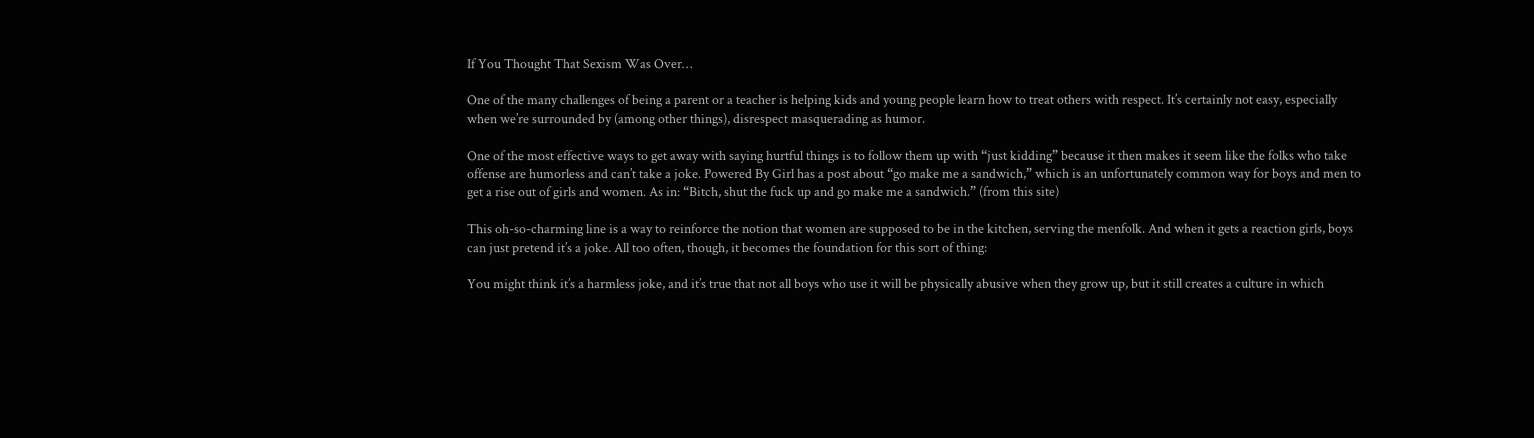If You Thought That Sexism Was Over…

One of the many challenges of being a parent or a teacher is helping kids and young people learn how to treat others with respect. It’s certainly not easy, especially when we’re surrounded by (among other things), disrespect masquerading as humor.

One of the most effective ways to get away with saying hurtful things is to follow them up with “just kidding” because it then makes it seem like the folks who take offense are humorless and can’t take a joke. Powered By Girl has a post about “go make me a sandwich,” which is an unfortunately common way for boys and men to get a rise out of girls and women. As in: “Bitch, shut the fuck up and go make me a sandwich.” (from this site)

This oh-so-charming line is a way to reinforce the notion that women are supposed to be in the kitchen, serving the menfolk. And when it gets a reaction girls, boys can just pretend it’s a joke. All too often, though, it becomes the foundation for this sort of thing:

You might think it’s a harmless joke, and it’s true that not all boys who use it will be physically abusive when they grow up, but it still creates a culture in which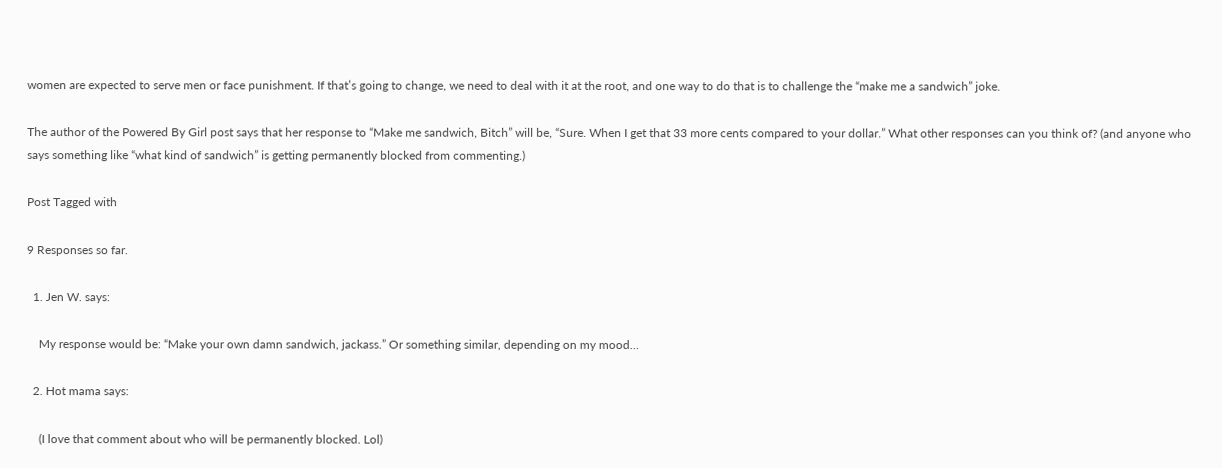women are expected to serve men or face punishment. If that’s going to change, we need to deal with it at the root, and one way to do that is to challenge the “make me a sandwich” joke.

The author of the Powered By Girl post says that her response to “Make me sandwich, Bitch” will be, “Sure. When I get that 33 more cents compared to your dollar.” What other responses can you think of? (and anyone who says something like “what kind of sandwich” is getting permanently blocked from commenting.)

Post Tagged with

9 Responses so far.

  1. Jen W. says:

    My response would be: “Make your own damn sandwich, jackass.” Or something similar, depending on my mood…

  2. Hot mama says:

    (I love that comment about who will be permanently blocked. Lol)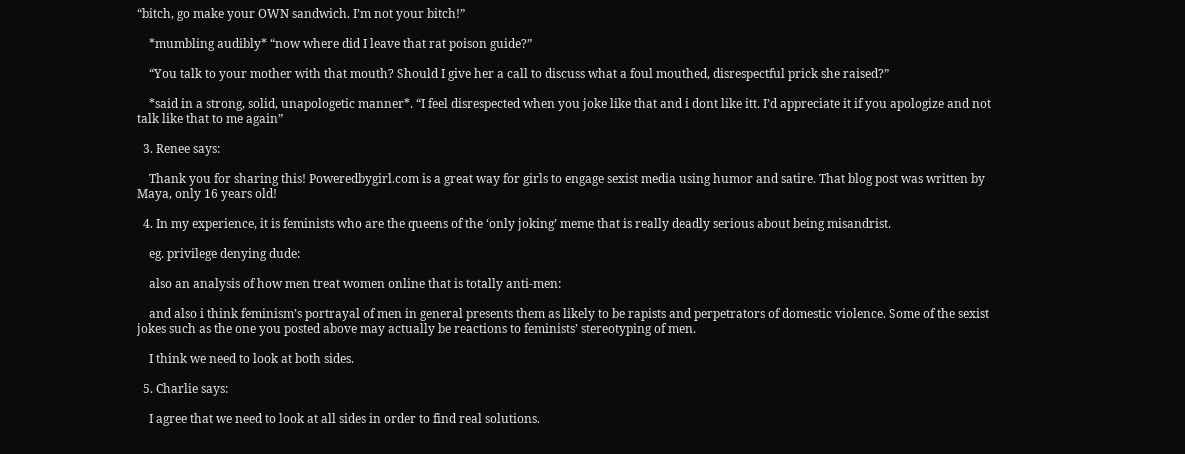“bitch, go make your OWN sandwich. I’m not your bitch!”

    *mumbling audibly* “now where did I leave that rat poison guide?”

    “You talk to your mother with that mouth? Should I give her a call to discuss what a foul mouthed, disrespectful prick she raised?”

    *said in a strong, solid, unapologetic manner*. “I feel disrespected when you joke like that and i dont like itt. I’d appreciate it if you apologize and not talk like that to me again”

  3. Renee says:

    Thank you for sharing this! Poweredbygirl.com is a great way for girls to engage sexist media using humor and satire. That blog post was written by Maya, only 16 years old!

  4. In my experience, it is feminists who are the queens of the ‘only joking’ meme that is really deadly serious about being misandrist.

    eg. privilege denying dude:

    also an analysis of how men treat women online that is totally anti-men:

    and also i think feminism’s portrayal of men in general presents them as likely to be rapists and perpetrators of domestic violence. Some of the sexist jokes such as the one you posted above may actually be reactions to feminists’ stereotyping of men.

    I think we need to look at both sides.

  5. Charlie says:

    I agree that we need to look at all sides in order to find real solutions.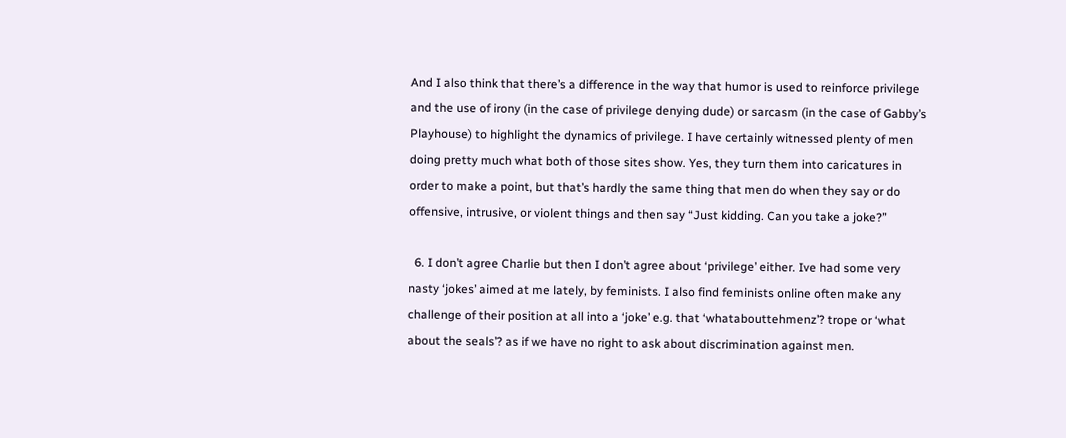And I also think that there’s a difference in the way that humor is used to reinforce privilege and the use of irony (in the case of privilege denying dude) or sarcasm (in the case of Gabby’s Playhouse) to highlight the dynamics of privilege. I have certainly witnessed plenty of men doing pretty much what both of those sites show. Yes, they turn them into caricatures in order to make a point, but that’s hardly the same thing that men do when they say or do offensive, intrusive, or violent things and then say “Just kidding. Can you take a joke?”

  6. I don’t agree Charlie but then I don’t agree about ‘privilege’ either. Ive had some very nasty ‘jokes’ aimed at me lately, by feminists. I also find feminists online often make any challenge of their position at all into a ‘joke’ e.g. that ‘whatabouttehmenz’? trope or ‘what about the seals’? as if we have no right to ask about discrimination against men.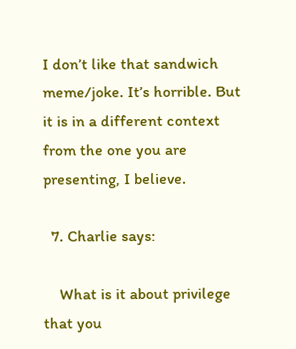I don’t like that sandwich meme/joke. It’s horrible. But it is in a different context from the one you are presenting, I believe.

  7. Charlie says:

    What is it about privilege that you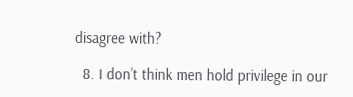disagree with?

  8. I don’t think men hold privilege in our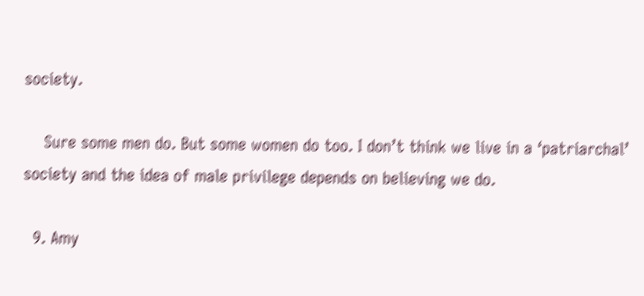society.

    Sure some men do. But some women do too. I don’t think we live in a ‘patriarchal’ society and the idea of male privilege depends on believing we do.

  9. Amy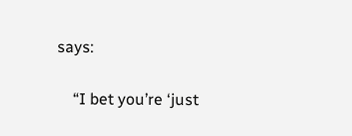says:

    “I bet you’re ‘just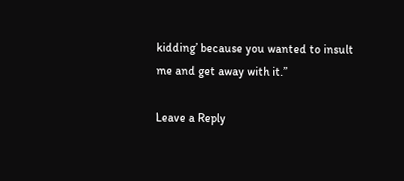kidding’ because you wanted to insult me and get away with it.”

Leave a Reply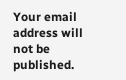Your email address will not be published.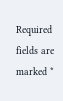Required fields are marked *